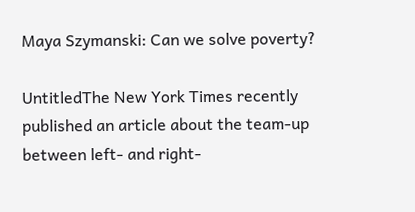Maya Szymanski: Can we solve poverty?

UntitledThe New York Times recently published an article about the team-up between left- and right-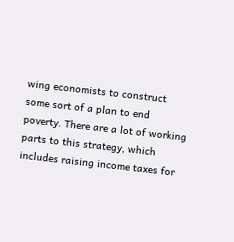wing economists to construct some sort of a plan to end poverty. There are a lot of working parts to this strategy, which includes raising income taxes for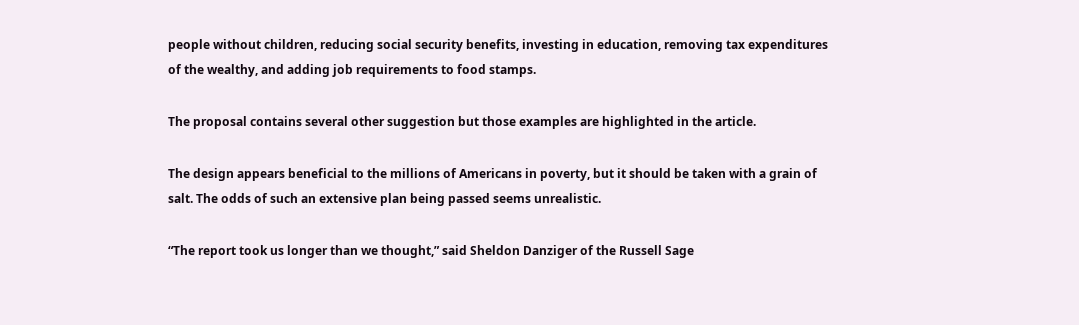people without children, reducing social security benefits, investing in education, removing tax expenditures of the wealthy, and adding job requirements to food stamps.

The proposal contains several other suggestion but those examples are highlighted in the article.

The design appears beneficial to the millions of Americans in poverty, but it should be taken with a grain of salt. The odds of such an extensive plan being passed seems unrealistic.

“The report took us longer than we thought,” said Sheldon Danziger of the Russell Sage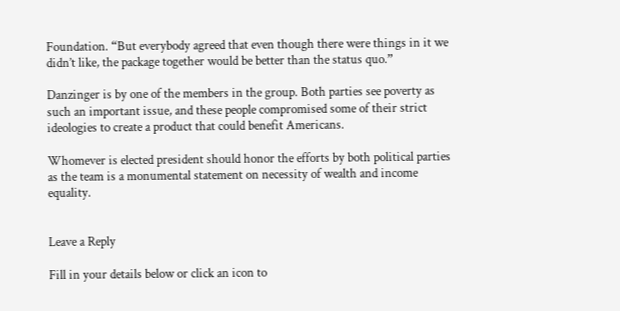Foundation. “But everybody agreed that even though there were things in it we didn’t like, the package together would be better than the status quo.”

Danzinger is by one of the members in the group. Both parties see poverty as such an important issue, and these people compromised some of their strict ideologies to create a product that could benefit Americans.

Whomever is elected president should honor the efforts by both political parties as the team is a monumental statement on necessity of wealth and income equality.


Leave a Reply

Fill in your details below or click an icon to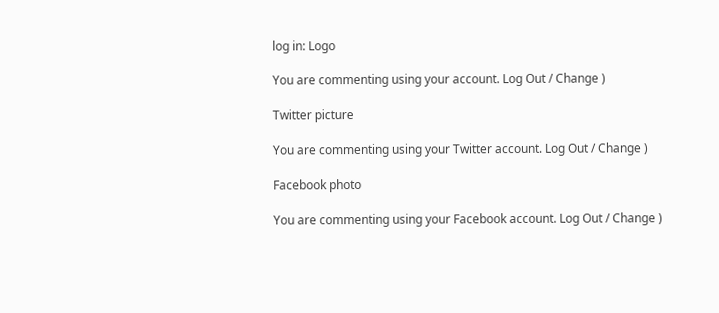log in: Logo

You are commenting using your account. Log Out / Change )

Twitter picture

You are commenting using your Twitter account. Log Out / Change )

Facebook photo

You are commenting using your Facebook account. Log Out / Change )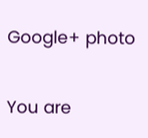Google+ photo

You are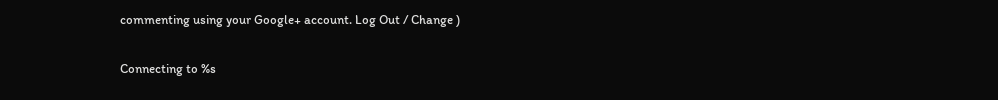commenting using your Google+ account. Log Out / Change )

Connecting to %s